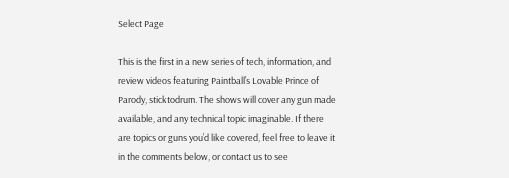Select Page

This is the first in a new series of tech, information, and review videos featuring Paintball’s Lovable Prince of Parody, sticktodrum. The shows will cover any gun made available, and any technical topic imaginable. If there are topics or guns you’d like covered, feel free to leave it in the comments below, or contact us to see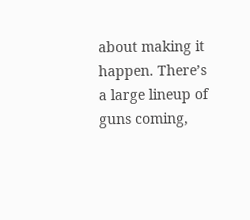about making it happen. There’s a large lineup of guns coming,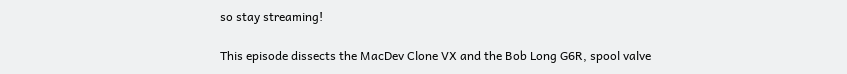so stay streaming!

This episode dissects the MacDev Clone VX and the Bob Long G6R, spool valve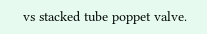vs stacked tube poppet valve.